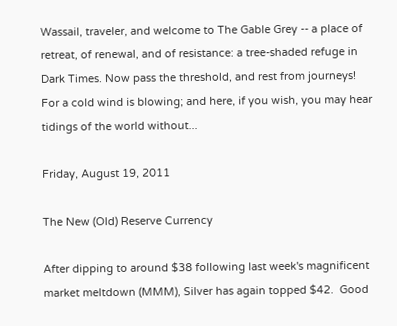Wassail, traveler, and welcome to The Gable Grey -- a place of retreat, of renewal, and of resistance: a tree-shaded refuge in Dark Times. Now pass the threshold, and rest from journeys! For a cold wind is blowing; and here, if you wish, you may hear tidings of the world without...

Friday, August 19, 2011

The New (Old) Reserve Currency

After dipping to around $38 following last week's magnificent market meltdown (MMM), Silver has again topped $42.  Good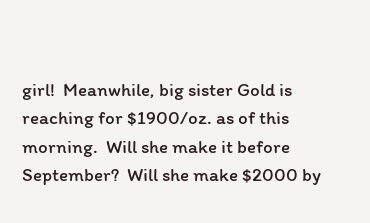girl!  Meanwhile, big sister Gold is reaching for $1900/oz. as of this morning.  Will she make it before September?  Will she make $2000 by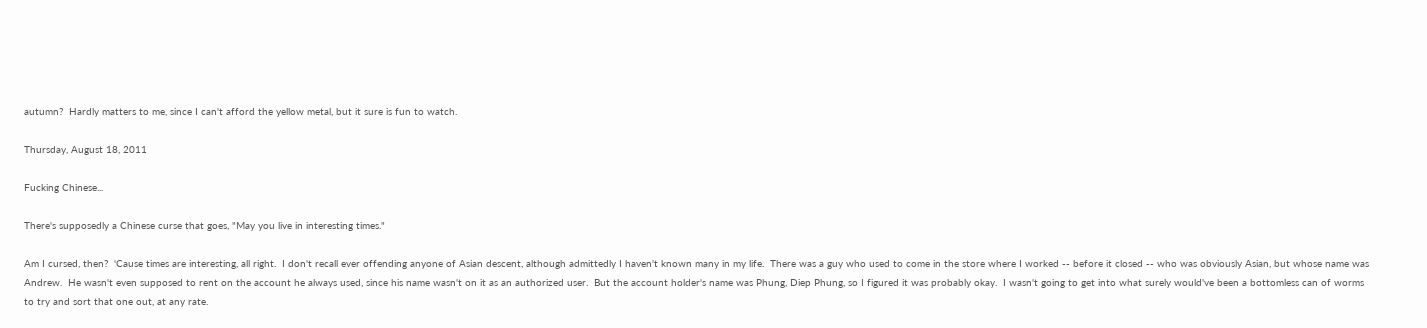autumn?  Hardly matters to me, since I can't afford the yellow metal, but it sure is fun to watch.

Thursday, August 18, 2011

Fucking Chinese...

There's supposedly a Chinese curse that goes, "May you live in interesting times."

Am I cursed, then?  'Cause times are interesting, all right.  I don't recall ever offending anyone of Asian descent, although admittedly I haven't known many in my life.  There was a guy who used to come in the store where I worked -- before it closed -- who was obviously Asian, but whose name was Andrew.  He wasn't even supposed to rent on the account he always used, since his name wasn't on it as an authorized user.  But the account holder's name was Phung, Diep Phung, so I figured it was probably okay.  I wasn't going to get into what surely would've been a bottomless can of worms to try and sort that one out, at any rate.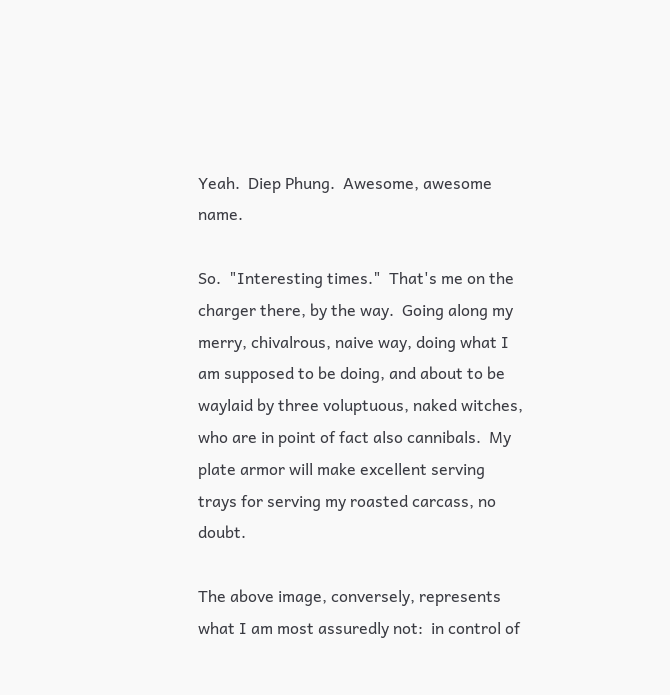Yeah.  Diep Phung.  Awesome, awesome name.

So.  "Interesting times."  That's me on the charger there, by the way.  Going along my merry, chivalrous, naive way, doing what I am supposed to be doing, and about to be waylaid by three voluptuous, naked witches, who are in point of fact also cannibals.  My plate armor will make excellent serving trays for serving my roasted carcass, no doubt.

The above image, conversely, represents what I am most assuredly not:  in control of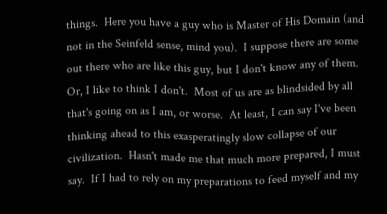things.  Here you have a guy who is Master of His Domain (and not in the Seinfeld sense, mind you).  I suppose there are some out there who are like this guy, but I don't know any of them.  Or, I like to think I don't.  Most of us are as blindsided by all that's going on as I am, or worse.  At least, I can say I've been thinking ahead to this exasperatingly slow collapse of our civilization.  Hasn't made me that much more prepared, I must say.  If I had to rely on my preparations to feed myself and my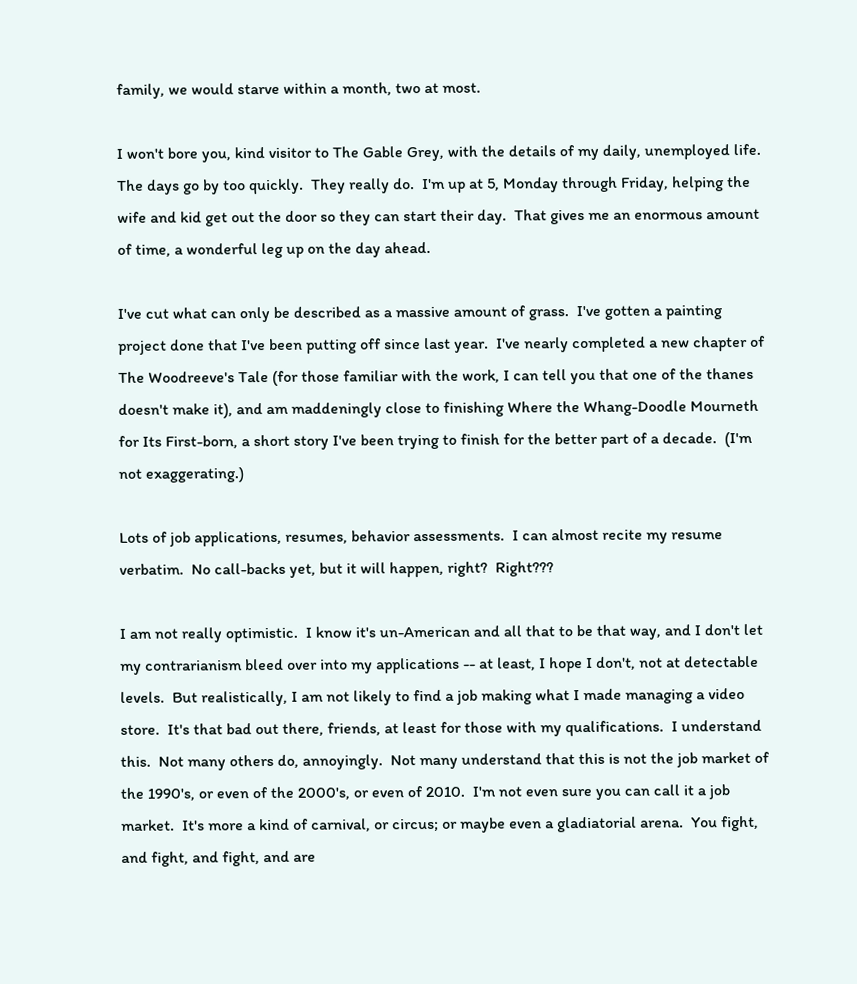family, we would starve within a month, two at most.

I won't bore you, kind visitor to The Gable Grey, with the details of my daily, unemployed life.  The days go by too quickly.  They really do.  I'm up at 5, Monday through Friday, helping the wife and kid get out the door so they can start their day.  That gives me an enormous amount of time, a wonderful leg up on the day ahead.

I've cut what can only be described as a massive amount of grass.  I've gotten a painting project done that I've been putting off since last year.  I've nearly completed a new chapter of The Woodreeve's Tale (for those familiar with the work, I can tell you that one of the thanes doesn't make it), and am maddeningly close to finishing Where the Whang-Doodle Mourneth for Its First-born, a short story I've been trying to finish for the better part of a decade.  (I'm not exaggerating.)

Lots of job applications, resumes, behavior assessments.  I can almost recite my resume verbatim.  No call-backs yet, but it will happen, right?  Right???

I am not really optimistic.  I know it's un-American and all that to be that way, and I don't let my contrarianism bleed over into my applications -- at least, I hope I don't, not at detectable levels.  But realistically, I am not likely to find a job making what I made managing a video store.  It's that bad out there, friends, at least for those with my qualifications.  I understand this.  Not many others do, annoyingly.  Not many understand that this is not the job market of the 1990's, or even of the 2000's, or even of 2010.  I'm not even sure you can call it a job market.  It's more a kind of carnival, or circus; or maybe even a gladiatorial arena.  You fight, and fight, and fight, and are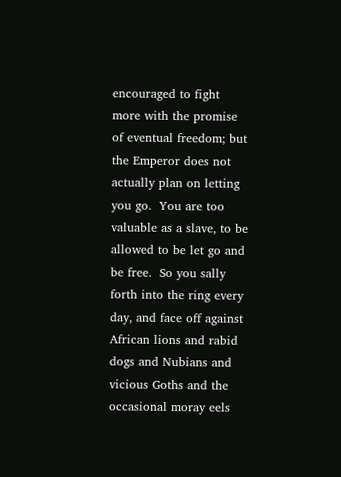encouraged to fight more with the promise of eventual freedom; but the Emperor does not actually plan on letting you go.  You are too valuable as a slave, to be allowed to be let go and be free.  So you sally forth into the ring every day, and face off against African lions and rabid dogs and Nubians and vicious Goths and the occasional moray eels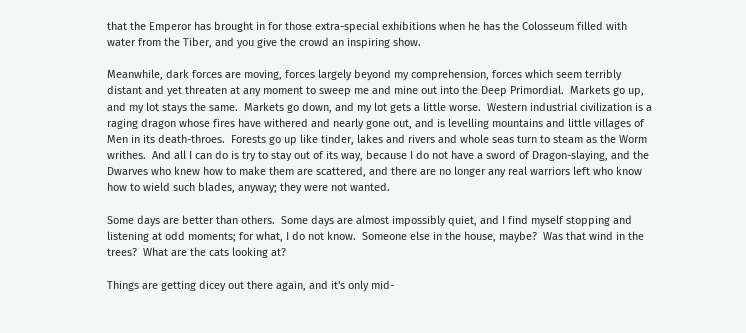that the Emperor has brought in for those extra-special exhibitions when he has the Colosseum filled with water from the Tiber, and you give the crowd an inspiring show.

Meanwhile, dark forces are moving, forces largely beyond my comprehension, forces which seem terribly distant and yet threaten at any moment to sweep me and mine out into the Deep Primordial.  Markets go up, and my lot stays the same.  Markets go down, and my lot gets a little worse.  Western industrial civilization is a raging dragon whose fires have withered and nearly gone out, and is levelling mountains and little villages of Men in its death-throes.  Forests go up like tinder, lakes and rivers and whole seas turn to steam as the Worm writhes.  And all I can do is try to stay out of its way, because I do not have a sword of Dragon-slaying, and the Dwarves who knew how to make them are scattered, and there are no longer any real warriors left who know how to wield such blades, anyway; they were not wanted.

Some days are better than others.  Some days are almost impossibly quiet, and I find myself stopping and listening at odd moments; for what, I do not know.  Someone else in the house, maybe?  Was that wind in the trees?  What are the cats looking at?

Things are getting dicey out there again, and it's only mid-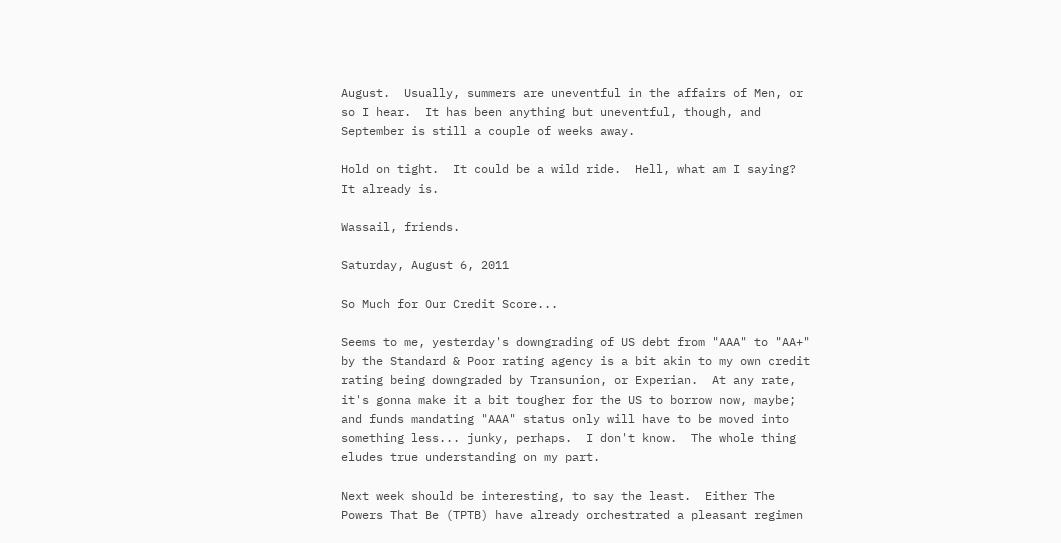August.  Usually, summers are uneventful in the affairs of Men, or so I hear.  It has been anything but uneventful, though, and September is still a couple of weeks away.

Hold on tight.  It could be a wild ride.  Hell, what am I saying?  It already is.

Wassail, friends.

Saturday, August 6, 2011

So Much for Our Credit Score...

Seems to me, yesterday's downgrading of US debt from "AAA" to "AA+" by the Standard & Poor rating agency is a bit akin to my own credit rating being downgraded by Transunion, or Experian.  At any rate, it's gonna make it a bit tougher for the US to borrow now, maybe; and funds mandating "AAA" status only will have to be moved into something less... junky, perhaps.  I don't know.  The whole thing eludes true understanding on my part.

Next week should be interesting, to say the least.  Either The Powers That Be (TPTB) have already orchestrated a pleasant regimen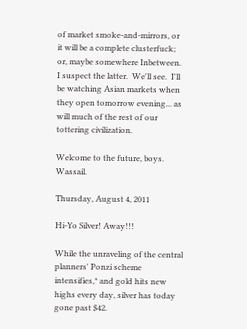of market smoke-and-mirrors, or it will be a complete clusterfuck; or, maybe somewhere Inbetween.  I suspect the latter.  We'll see.  I'll be watching Asian markets when they open tomorrow evening... as will much of the rest of our tottering civilization.

Welcome to the future, boys.  Wassail.

Thursday, August 4, 2011

Hi-Yo Silver! Away!!!

While the unraveling of the central planners' Ponzi scheme intensifies,* and gold hits new highs every day, silver has today gone past $42.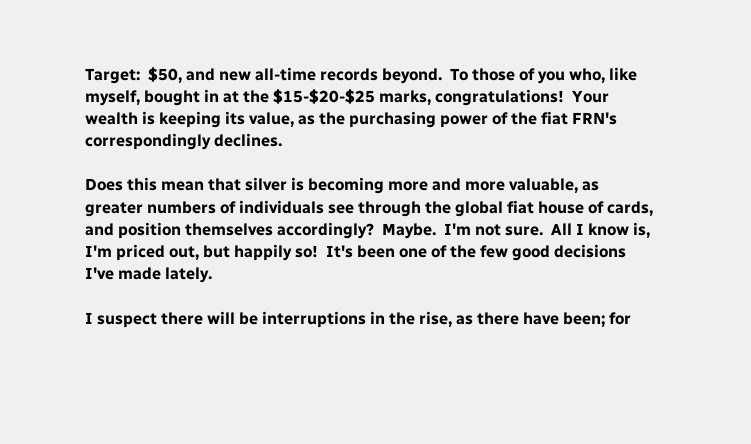Target:  $50, and new all-time records beyond.  To those of you who, like myself, bought in at the $15-$20-$25 marks, congratulations!  Your wealth is keeping its value, as the purchasing power of the fiat FRN's correspondingly declines.

Does this mean that silver is becoming more and more valuable, as greater numbers of individuals see through the global fiat house of cards, and position themselves accordingly?  Maybe.  I'm not sure.  All I know is, I'm priced out, but happily so!  It's been one of the few good decisions I've made lately.

I suspect there will be interruptions in the rise, as there have been; for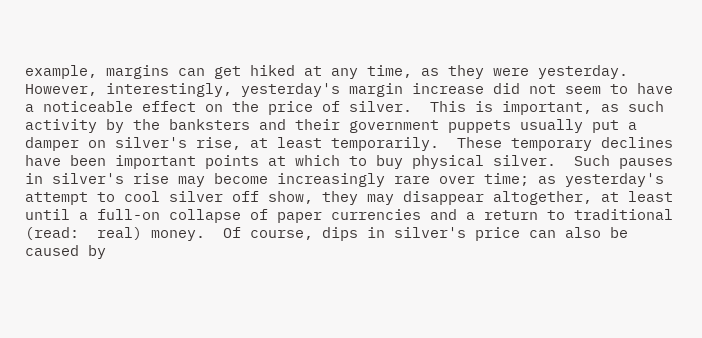example, margins can get hiked at any time, as they were yesterday.  However, interestingly, yesterday's margin increase did not seem to have a noticeable effect on the price of silver.  This is important, as such activity by the banksters and their government puppets usually put a damper on silver's rise, at least temporarily.  These temporary declines have been important points at which to buy physical silver.  Such pauses in silver's rise may become increasingly rare over time; as yesterday's attempt to cool silver off show, they may disappear altogether, at least until a full-on collapse of paper currencies and a return to traditional (read:  real) money.  Of course, dips in silver's price can also be caused by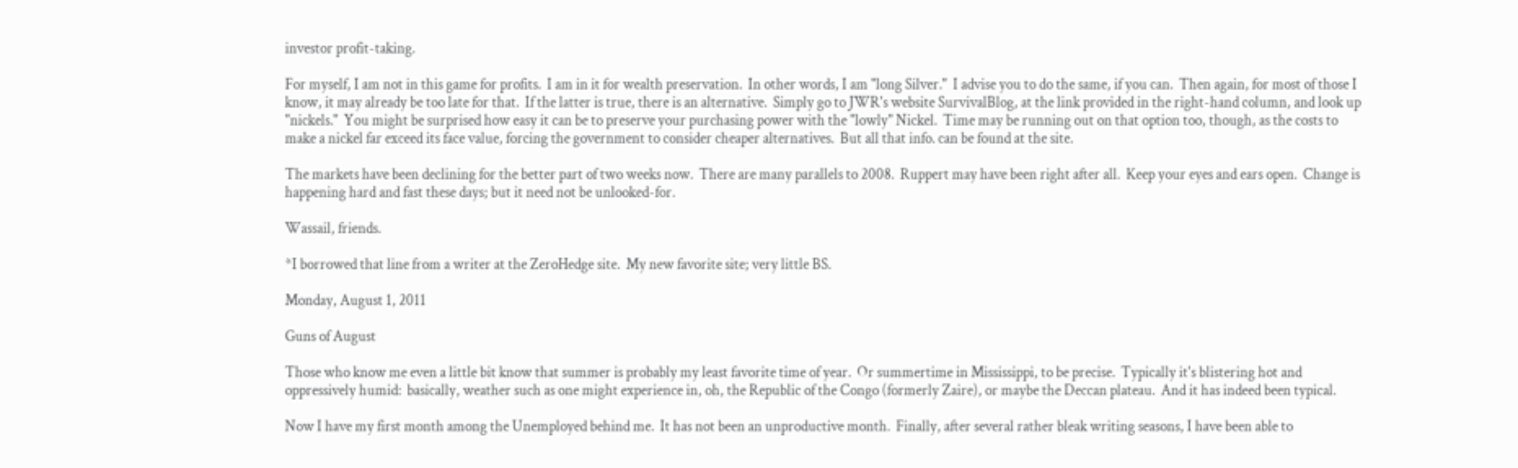investor profit-taking.

For myself, I am not in this game for profits.  I am in it for wealth preservation.  In other words, I am "long Silver."  I advise you to do the same, if you can.  Then again, for most of those I know, it may already be too late for that.  If the latter is true, there is an alternative.  Simply go to JWR's website SurvivalBlog, at the link provided in the right-hand column, and look up "nickels."  You might be surprised how easy it can be to preserve your purchasing power with the "lowly" Nickel.  Time may be running out on that option too, though, as the costs to make a nickel far exceed its face value, forcing the government to consider cheaper alternatives.  But all that info. can be found at the site.

The markets have been declining for the better part of two weeks now.  There are many parallels to 2008.  Ruppert may have been right after all.  Keep your eyes and ears open.  Change is happening hard and fast these days; but it need not be unlooked-for.

Wassail, friends.

*I borrowed that line from a writer at the ZeroHedge site.  My new favorite site; very little BS.

Monday, August 1, 2011

Guns of August

Those who know me even a little bit know that summer is probably my least favorite time of year.  Or summertime in Mississippi, to be precise.  Typically it's blistering hot and oppressively humid:  basically, weather such as one might experience in, oh, the Republic of the Congo (formerly Zaire), or maybe the Deccan plateau.  And it has indeed been typical.

Now I have my first month among the Unemployed behind me.  It has not been an unproductive month.  Finally, after several rather bleak writing seasons, I have been able to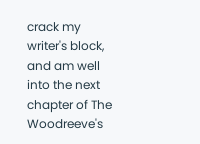crack my writer's block, and am well into the next chapter of The Woodreeve's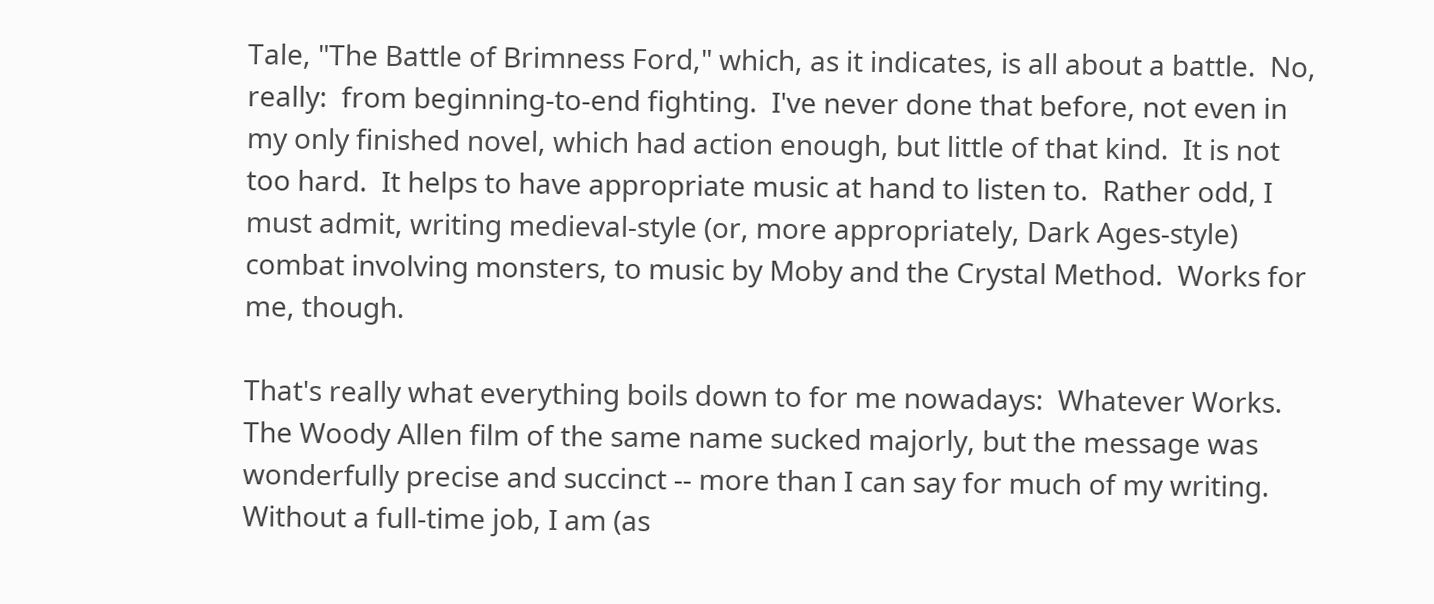Tale, "The Battle of Brimness Ford," which, as it indicates, is all about a battle.  No, really:  from beginning-to-end fighting.  I've never done that before, not even in my only finished novel, which had action enough, but little of that kind.  It is not too hard.  It helps to have appropriate music at hand to listen to.  Rather odd, I must admit, writing medieval-style (or, more appropriately, Dark Ages-style) combat involving monsters, to music by Moby and the Crystal Method.  Works for me, though.

That's really what everything boils down to for me nowadays:  Whatever Works.  The Woody Allen film of the same name sucked majorly, but the message was wonderfully precise and succinct -- more than I can say for much of my writing.  Without a full-time job, I am (as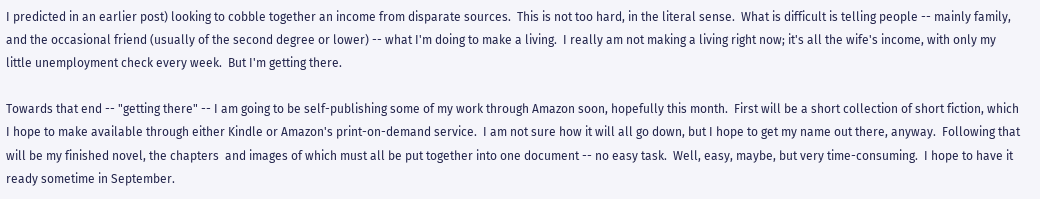I predicted in an earlier post) looking to cobble together an income from disparate sources.  This is not too hard, in the literal sense.  What is difficult is telling people -- mainly family, and the occasional friend (usually of the second degree or lower) -- what I'm doing to make a living.  I really am not making a living right now; it's all the wife's income, with only my little unemployment check every week.  But I'm getting there.

Towards that end -- "getting there" -- I am going to be self-publishing some of my work through Amazon soon, hopefully this month.  First will be a short collection of short fiction, which I hope to make available through either Kindle or Amazon's print-on-demand service.  I am not sure how it will all go down, but I hope to get my name out there, anyway.  Following that will be my finished novel, the chapters  and images of which must all be put together into one document -- no easy task.  Well, easy, maybe, but very time-consuming.  I hope to have it ready sometime in September.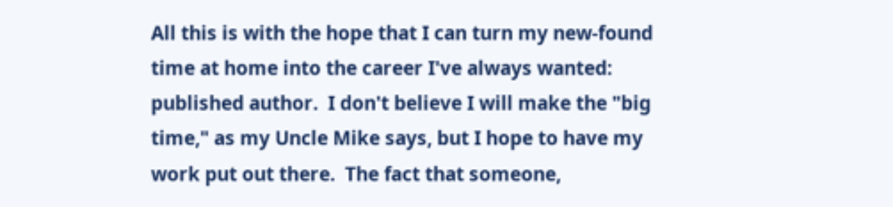All this is with the hope that I can turn my new-found time at home into the career I've always wanted:  published author.  I don't believe I will make the "big time," as my Uncle Mike says, but I hope to have my work put out there.  The fact that someone,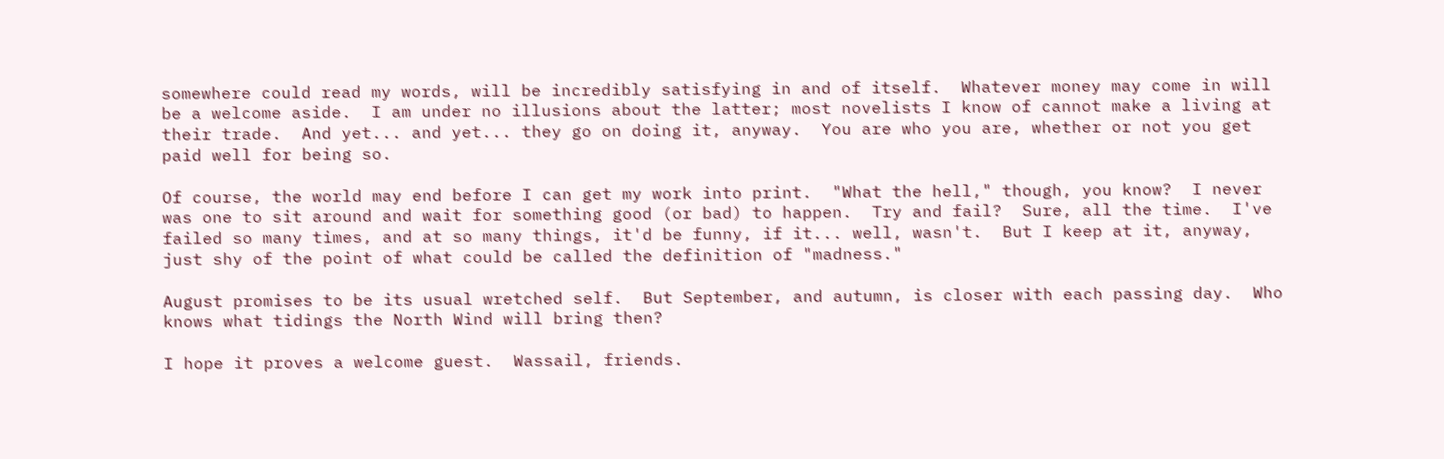somewhere could read my words, will be incredibly satisfying in and of itself.  Whatever money may come in will be a welcome aside.  I am under no illusions about the latter; most novelists I know of cannot make a living at their trade.  And yet... and yet... they go on doing it, anyway.  You are who you are, whether or not you get paid well for being so.

Of course, the world may end before I can get my work into print.  "What the hell," though, you know?  I never was one to sit around and wait for something good (or bad) to happen.  Try and fail?  Sure, all the time.  I've failed so many times, and at so many things, it'd be funny, if it... well, wasn't.  But I keep at it, anyway, just shy of the point of what could be called the definition of "madness."

August promises to be its usual wretched self.  But September, and autumn, is closer with each passing day.  Who knows what tidings the North Wind will bring then?

I hope it proves a welcome guest.  Wassail, friends.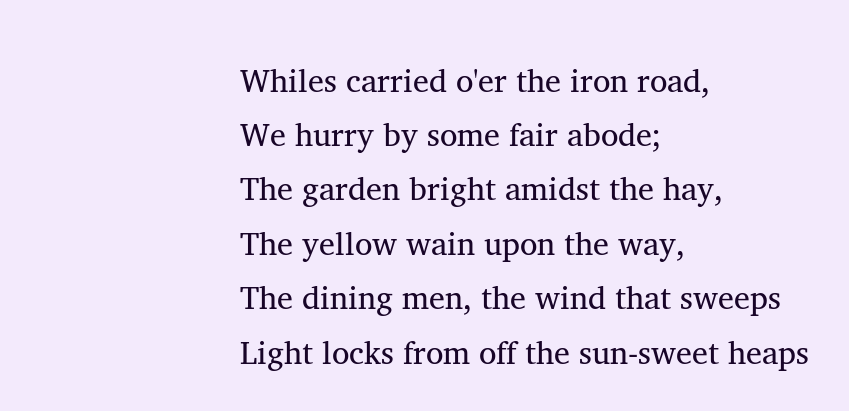Whiles carried o'er the iron road,
We hurry by some fair abode;
The garden bright amidst the hay,
The yellow wain upon the way,
The dining men, the wind that sweeps
Light locks from off the sun-sweet heaps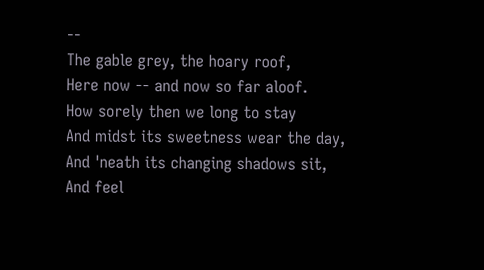--
The gable grey, the hoary roof,
Here now -- and now so far aloof.
How sorely then we long to stay
And midst its sweetness wear the day,
And 'neath its changing shadows sit,
And feel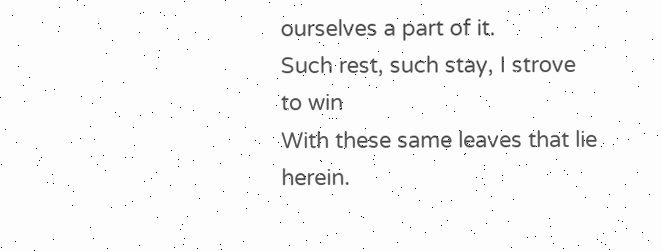ourselves a part of it.
Such rest, such stay, I strove to win
With these same leaves that lie herein.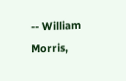-- William Morris,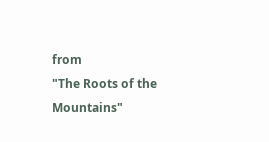from
"The Roots of the Mountains"